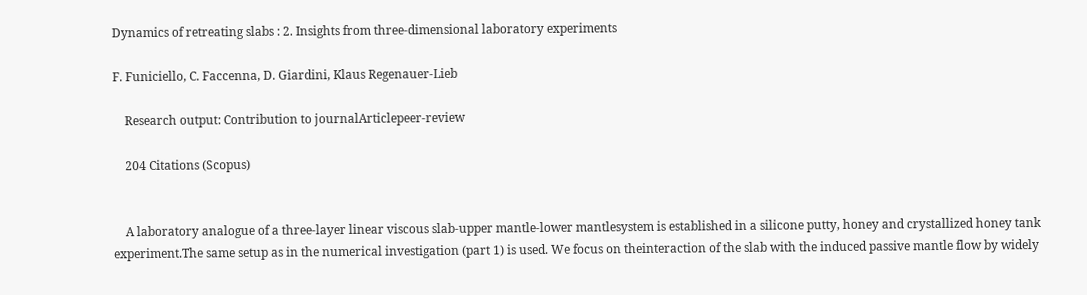Dynamics of retreating slabs : 2. Insights from three-dimensional laboratory experiments

F. Funiciello, C. Faccenna, D. Giardini, Klaus Regenauer-Lieb

    Research output: Contribution to journalArticlepeer-review

    204 Citations (Scopus)


    A laboratory analogue of a three-layer linear viscous slab-upper mantle-lower mantlesystem is established in a silicone putty, honey and crystallized honey tank experiment.The same setup as in the numerical investigation (part 1) is used. We focus on theinteraction of the slab with the induced passive mantle flow by widely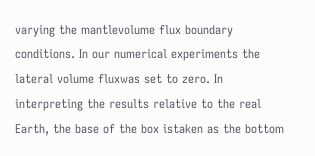varying the mantlevolume flux boundary conditions. In our numerical experiments the lateral volume fluxwas set to zero. In interpreting the results relative to the real Earth, the base of the box istaken as the bottom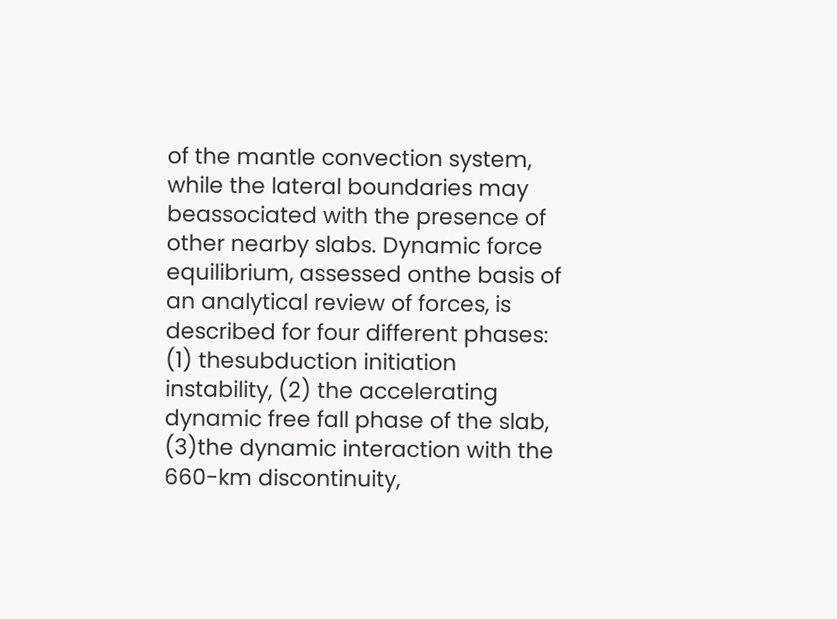of the mantle convection system, while the lateral boundaries may beassociated with the presence of other nearby slabs. Dynamic force equilibrium, assessed onthe basis of an analytical review of forces, is described for four different phases: (1) thesubduction initiation instability, (2) the accelerating dynamic free fall phase of the slab, (3)the dynamic interaction with the 660-km discontinuity,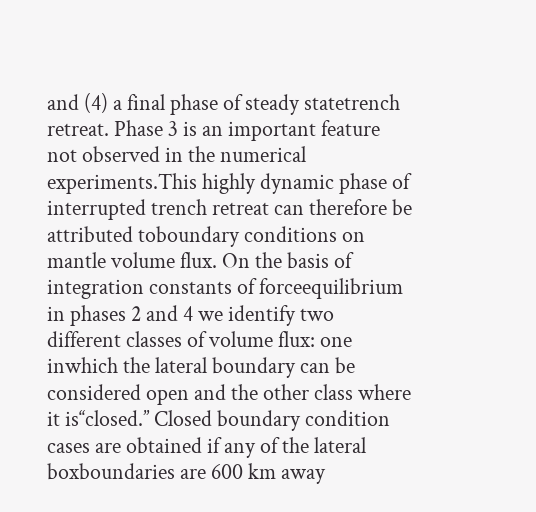and (4) a final phase of steady statetrench retreat. Phase 3 is an important feature not observed in the numerical experiments.This highly dynamic phase of interrupted trench retreat can therefore be attributed toboundary conditions on mantle volume flux. On the basis of integration constants of forceequilibrium in phases 2 and 4 we identify two different classes of volume flux: one inwhich the lateral boundary can be considered open and the other class where it is‘‘closed.’’ Closed boundary condition cases are obtained if any of the lateral boxboundaries are 600 km away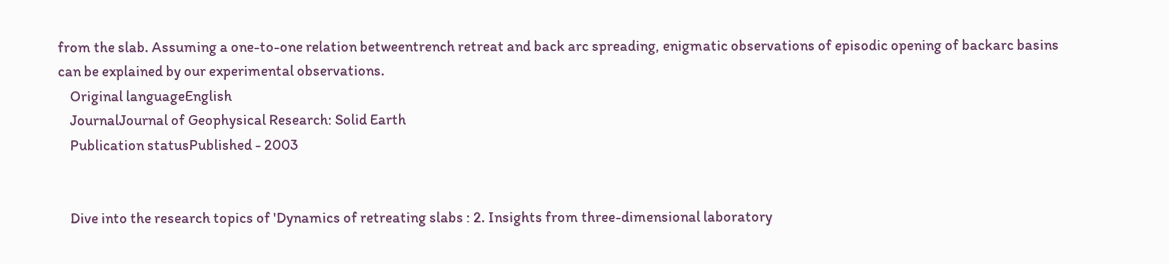from the slab. Assuming a one-to-one relation betweentrench retreat and back arc spreading, enigmatic observations of episodic opening of backarc basins can be explained by our experimental observations.
    Original languageEnglish
    JournalJournal of Geophysical Research: Solid Earth
    Publication statusPublished - 2003


    Dive into the research topics of 'Dynamics of retreating slabs : 2. Insights from three-dimensional laboratory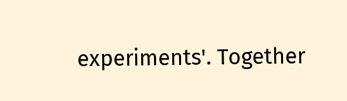experiments'. Together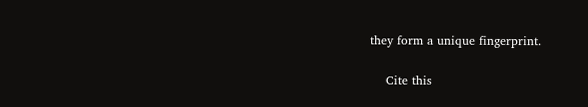they form a unique fingerprint.

    Cite this